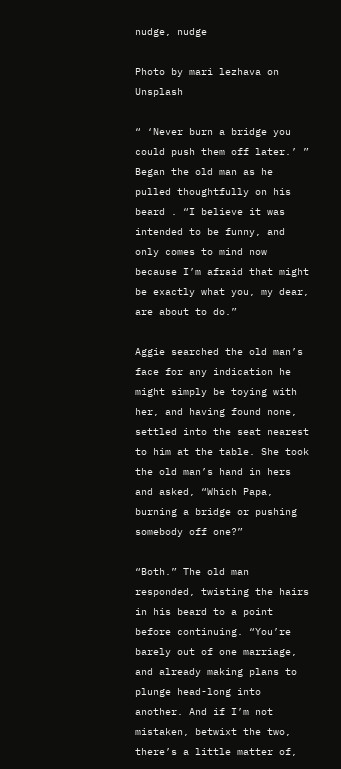nudge, nudge

Photo by mari lezhava on Unsplash

“ ‘Never burn a bridge you could push them off later.’ ” Began the old man as he pulled thoughtfully on his beard . “I believe it was intended to be funny, and only comes to mind now because I’m afraid that might be exactly what you, my dear, are about to do.”

Aggie searched the old man’s face for any indication he might simply be toying with her, and having found none, settled into the seat nearest to him at the table. She took the old man’s hand in hers and asked, “Which Papa, burning a bridge or pushing somebody off one?”

“Both.” The old man responded, twisting the hairs in his beard to a point before continuing. “You’re barely out of one marriage, and already making plans to plunge head-long into another. And if I’m not mistaken, betwixt the two, there’s a little matter of,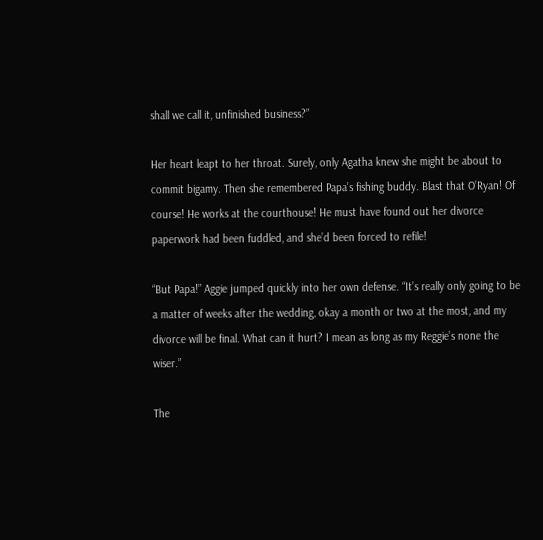shall we call it, unfinished business?”

Her heart leapt to her throat. Surely, only Agatha knew she might be about to commit bigamy. Then she remembered Papa’s fishing buddy. Blast that O’Ryan! Of course! He works at the courthouse! He must have found out her divorce paperwork had been fuddled, and she’d been forced to refile!

“But Papa!” Aggie jumped quickly into her own defense. “It’s really only going to be a matter of weeks after the wedding, okay a month or two at the most, and my divorce will be final. What can it hurt? I mean as long as my Reggie’s none the wiser.”

The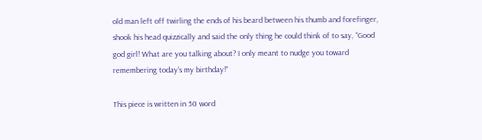old man left off twirling the ends of his beard between his thumb and forefinger, shook his head quizzically and said the only thing he could think of to say, “Good god girl! What are you talking about? I only meant to nudge you toward remembering today’s my birthday!”

This piece is written in 50 word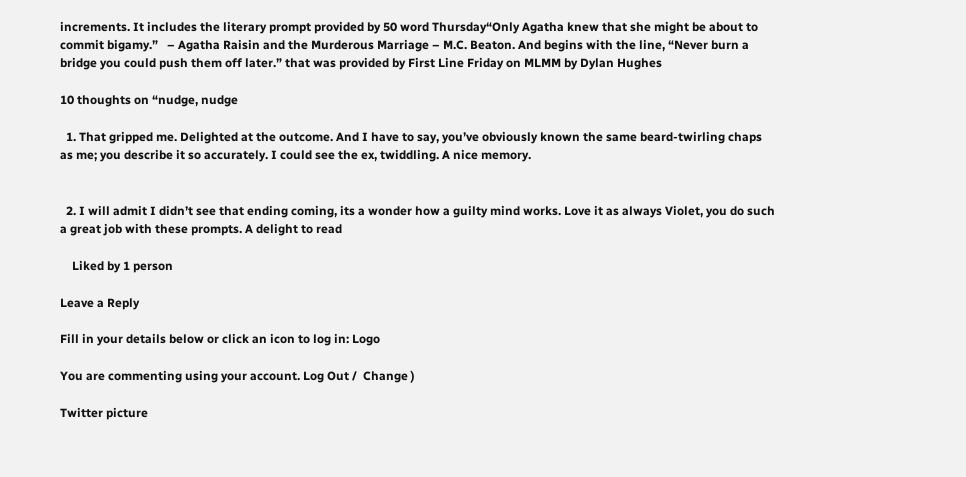increments. It includes the literary prompt provided by 50 word Thursday“Only Agatha knew that she might be about to commit bigamy.”   – Agatha Raisin and the Murderous Marriage – M.C. Beaton. And begins with the line, “Never burn a bridge you could push them off later.” that was provided by First Line Friday on MLMM by Dylan Hughes

10 thoughts on “nudge, nudge

  1. That gripped me. Delighted at the outcome. And I have to say, you’ve obviously known the same beard-twirling chaps as me; you describe it so accurately. I could see the ex, twiddling. A nice memory.


  2. I will admit I didn’t see that ending coming, its a wonder how a guilty mind works. Love it as always Violet, you do such a great job with these prompts. A delight to read

    Liked by 1 person

Leave a Reply

Fill in your details below or click an icon to log in: Logo

You are commenting using your account. Log Out /  Change )

Twitter picture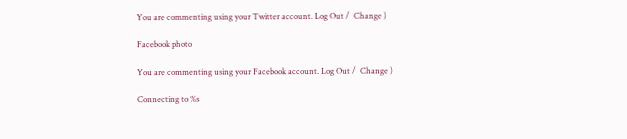You are commenting using your Twitter account. Log Out /  Change )

Facebook photo

You are commenting using your Facebook account. Log Out /  Change )

Connecting to %s